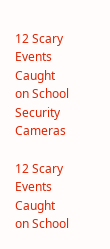12 Scary Events Caught on School Security Cameras

12 Scary Events Caught on School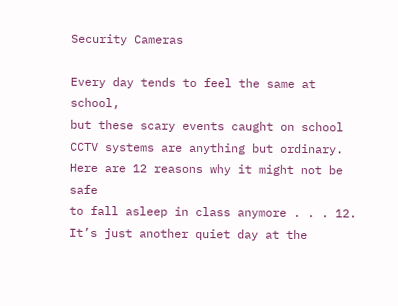Security Cameras

Every day tends to feel the same at school,
but these scary events caught on school CCTV systems are anything but ordinary. Here are 12 reasons why it might not be safe
to fall asleep in class anymore . . . 12. It’s just another quiet day at the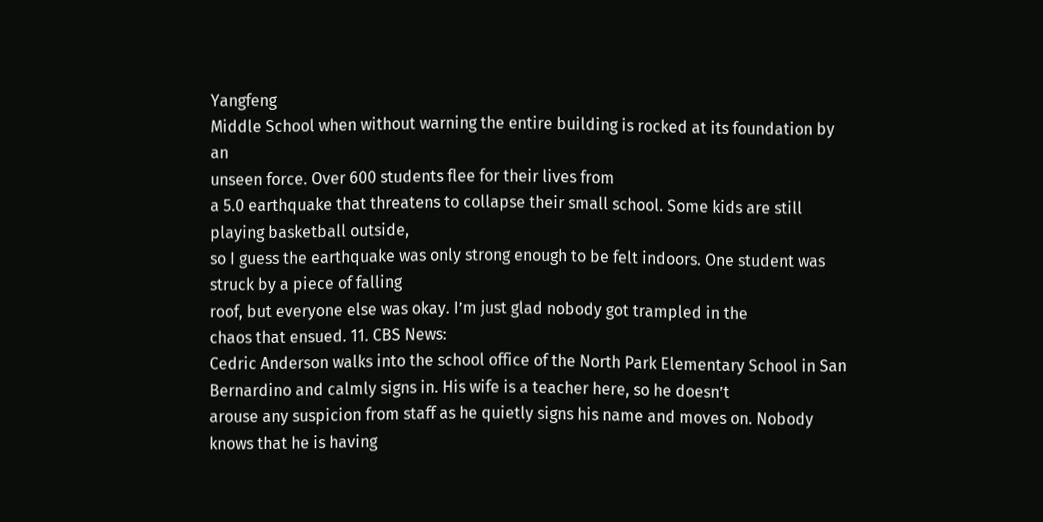Yangfeng
Middle School when without warning the entire building is rocked at its foundation by an
unseen force. Over 600 students flee for their lives from
a 5.0 earthquake that threatens to collapse their small school. Some kids are still playing basketball outside,
so I guess the earthquake was only strong enough to be felt indoors. One student was struck by a piece of falling
roof, but everyone else was okay. I’m just glad nobody got trampled in the
chaos that ensued. 11. CBS News:
Cedric Anderson walks into the school office of the North Park Elementary School in San
Bernardino and calmly signs in. His wife is a teacher here, so he doesn’t
arouse any suspicion from staff as he quietly signs his name and moves on. Nobody knows that he is having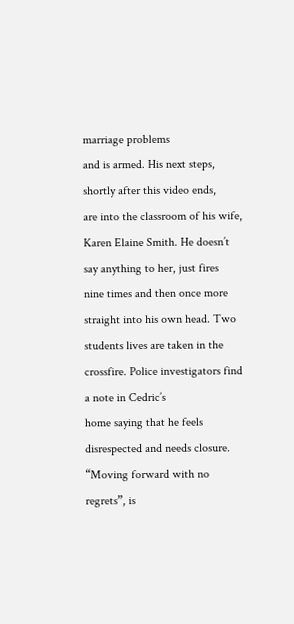marriage problems
and is armed. His next steps, shortly after this video ends,
are into the classroom of his wife, Karen Elaine Smith. He doesn’t say anything to her, just fires
nine times and then once more straight into his own head. Two students lives are taken in the crossfire. Police investigators find a note in Cedric’s
home saying that he feels disrespected and needs closure. “Moving forward with no regrets”, is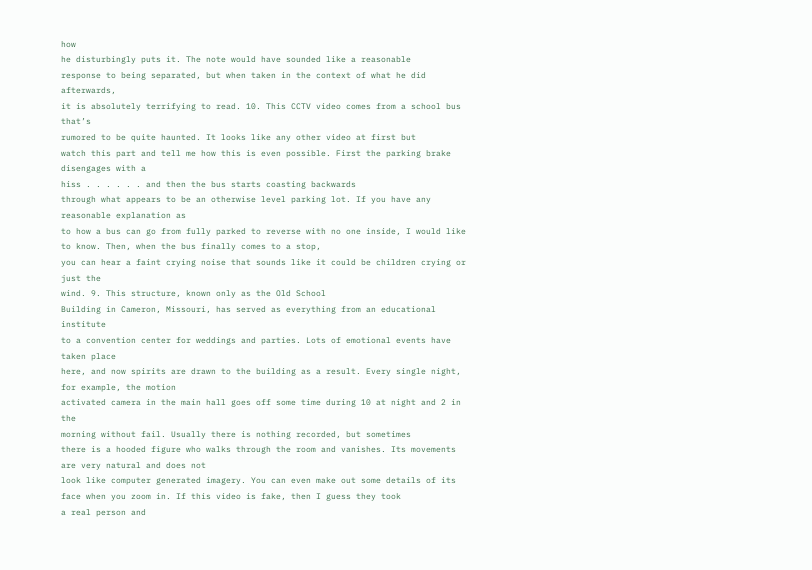how
he disturbingly puts it. The note would have sounded like a reasonable
response to being separated, but when taken in the context of what he did afterwards,
it is absolutely terrifying to read. 10. This CCTV video comes from a school bus that’s
rumored to be quite haunted. It looks like any other video at first but
watch this part and tell me how this is even possible. First the parking brake disengages with a
hiss . . . . . . and then the bus starts coasting backwards
through what appears to be an otherwise level parking lot. If you have any reasonable explanation as
to how a bus can go from fully parked to reverse with no one inside, I would like to know. Then, when the bus finally comes to a stop,
you can hear a faint crying noise that sounds like it could be children crying or just the
wind. 9. This structure, known only as the Old School
Building in Cameron, Missouri, has served as everything from an educational institute
to a convention center for weddings and parties. Lots of emotional events have taken place
here, and now spirits are drawn to the building as a result. Every single night, for example, the motion
activated camera in the main hall goes off some time during 10 at night and 2 in the
morning without fail. Usually there is nothing recorded, but sometimes
there is a hooded figure who walks through the room and vanishes. Its movements are very natural and does not
look like computer generated imagery. You can even make out some details of its
face when you zoom in. If this video is fake, then I guess they took
a real person and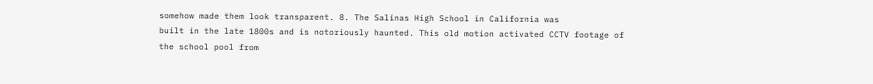somehow made them look transparent. 8. The Salinas High School in California was
built in the late 1800s and is notoriously haunted. This old motion activated CCTV footage of
the school pool from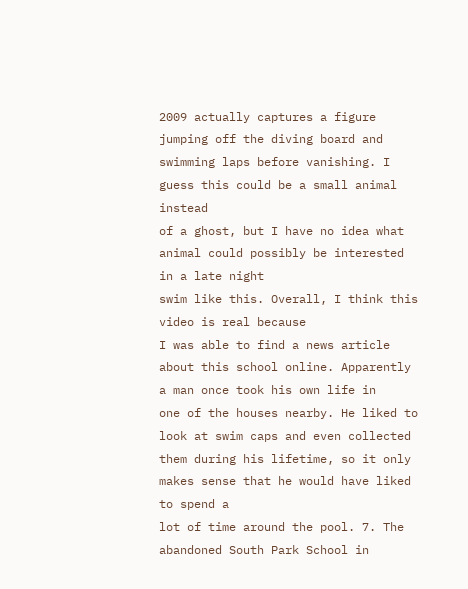2009 actually captures a figure jumping off the diving board and
swimming laps before vanishing. I guess this could be a small animal instead
of a ghost, but I have no idea what animal could possibly be interested in a late night
swim like this. Overall, I think this video is real because
I was able to find a news article about this school online. Apparently a man once took his own life in
one of the houses nearby. He liked to look at swim caps and even collected
them during his lifetime, so it only makes sense that he would have liked to spend a
lot of time around the pool. 7. The abandoned South Park School in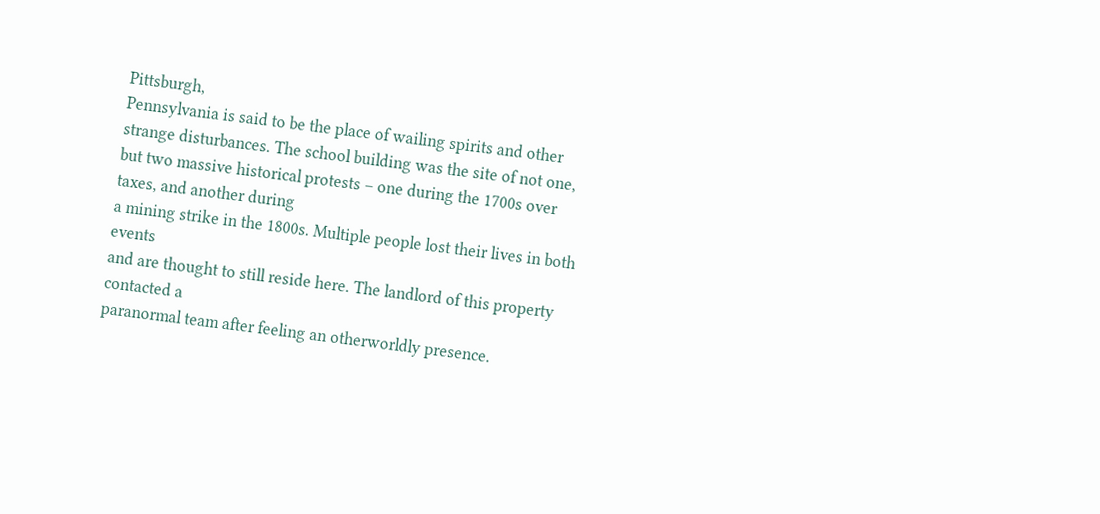Pittsburgh,
Pennsylvania is said to be the place of wailing spirits and other strange disturbances. The school building was the site of not one,
but two massive historical protests – one during the 1700s over taxes, and another during
a mining strike in the 1800s. Multiple people lost their lives in both events
and are thought to still reside here. The landlord of this property contacted a
paranormal team after feeling an otherworldly presence.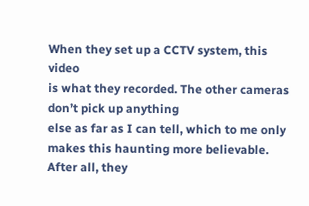When they set up a CCTV system, this video
is what they recorded. The other cameras don’t pick up anything
else as far as I can tell, which to me only makes this haunting more believable. After all, they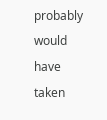probably would have taken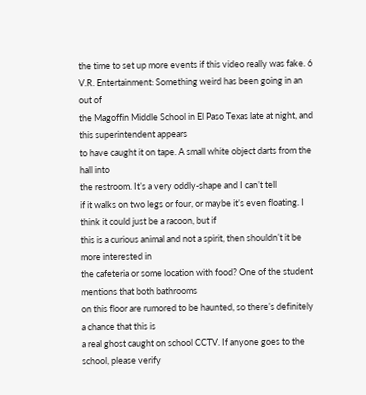the time to set up more events if this video really was fake. 6
V.R. Entertainment: Something weird has been going in an out of
the Magoffin Middle School in El Paso Texas late at night, and this superintendent appears
to have caught it on tape. A small white object darts from the hall into
the restroom. It’s a very oddly-shape and I can’t tell
if it walks on two legs or four, or maybe it’s even floating. I think it could just be a racoon, but if
this is a curious animal and not a spirit, then shouldn’t it be more interested in
the cafeteria or some location with food? One of the student mentions that both bathrooms
on this floor are rumored to be haunted, so there’s definitely a chance that this is
a real ghost caught on school CCTV. If anyone goes to the school, please verify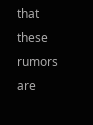that these rumors are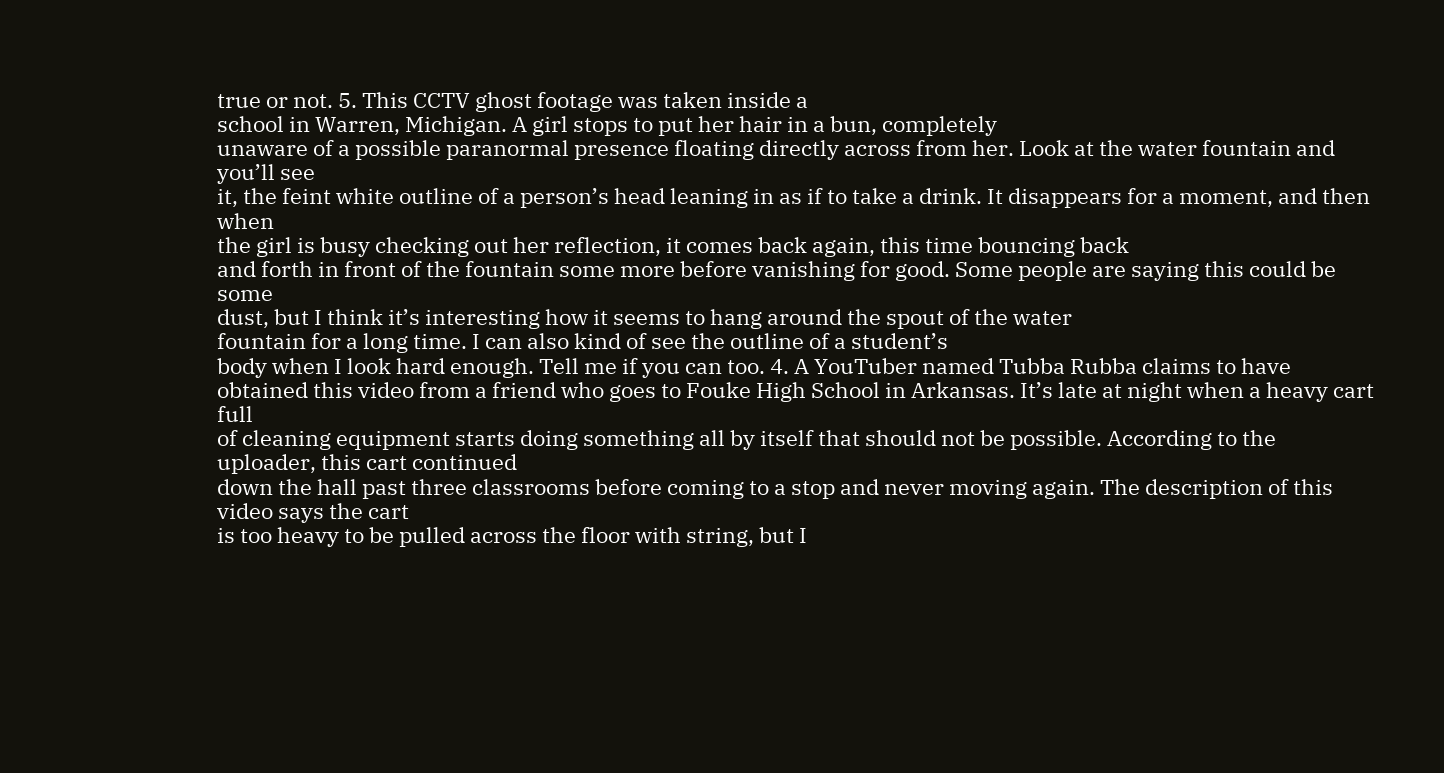true or not. 5. This CCTV ghost footage was taken inside a
school in Warren, Michigan. A girl stops to put her hair in a bun, completely
unaware of a possible paranormal presence floating directly across from her. Look at the water fountain and you’ll see
it, the feint white outline of a person’s head leaning in as if to take a drink. It disappears for a moment, and then when
the girl is busy checking out her reflection, it comes back again, this time bouncing back
and forth in front of the fountain some more before vanishing for good. Some people are saying this could be some
dust, but I think it’s interesting how it seems to hang around the spout of the water
fountain for a long time. I can also kind of see the outline of a student’s
body when I look hard enough. Tell me if you can too. 4. A YouTuber named Tubba Rubba claims to have
obtained this video from a friend who goes to Fouke High School in Arkansas. It’s late at night when a heavy cart full
of cleaning equipment starts doing something all by itself that should not be possible. According to the uploader, this cart continued
down the hall past three classrooms before coming to a stop and never moving again. The description of this video says the cart
is too heavy to be pulled across the floor with string, but I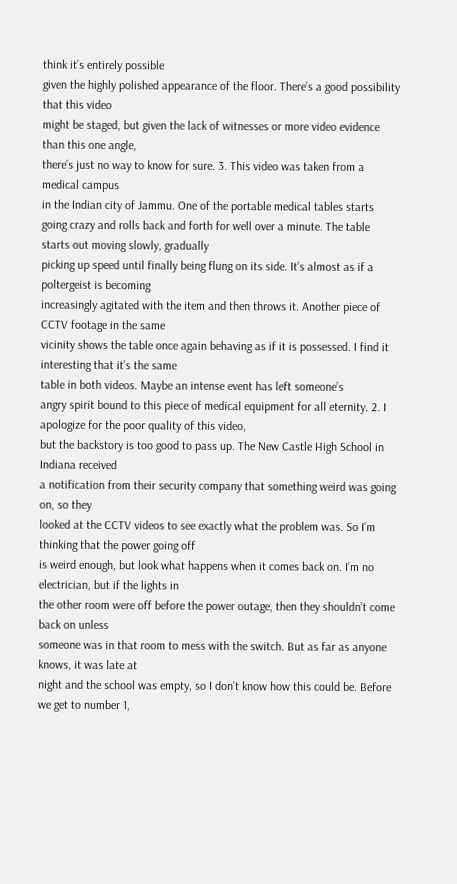think it’s entirely possible
given the highly polished appearance of the floor. There’s a good possibility that this video
might be staged, but given the lack of witnesses or more video evidence than this one angle,
there’s just no way to know for sure. 3. This video was taken from a medical campus
in the Indian city of Jammu. One of the portable medical tables starts
going crazy and rolls back and forth for well over a minute. The table starts out moving slowly, gradually
picking up speed until finally being flung on its side. It’s almost as if a poltergeist is becoming
increasingly agitated with the item and then throws it. Another piece of CCTV footage in the same
vicinity shows the table once again behaving as if it is possessed. I find it interesting that it’s the same
table in both videos. Maybe an intense event has left someone’s
angry spirit bound to this piece of medical equipment for all eternity. 2. I apologize for the poor quality of this video,
but the backstory is too good to pass up. The New Castle High School in Indiana received
a notification from their security company that something weird was going on, so they
looked at the CCTV videos to see exactly what the problem was. So I’m thinking that the power going off
is weird enough, but look what happens when it comes back on. I’m no electrician, but if the lights in
the other room were off before the power outage, then they shouldn’t come back on unless
someone was in that room to mess with the switch. But as far as anyone knows, it was late at
night and the school was empty, so I don’t know how this could be. Before we get to number 1,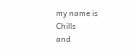my name is Chills
and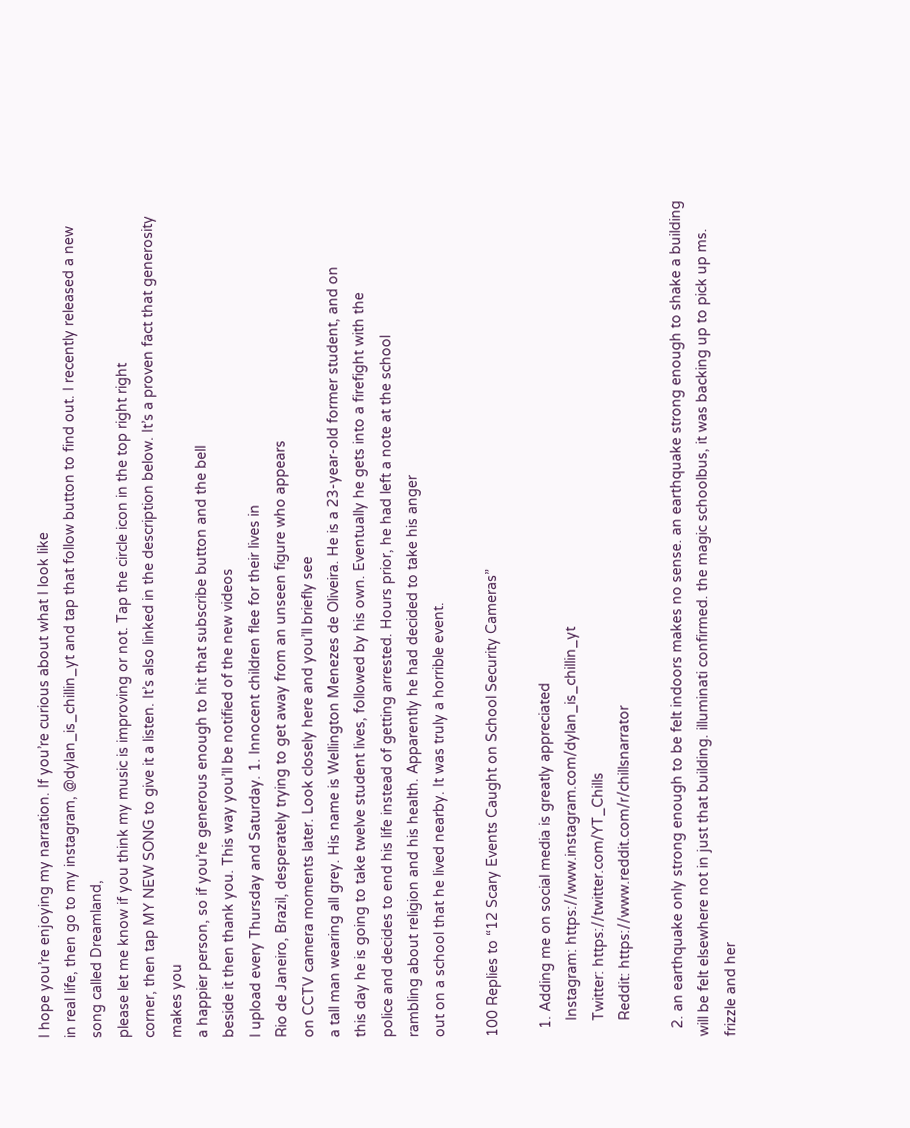I hope you’re enjoying my narration. If you’re curious about what I look like
in real life, then go to my instagram, @dylan_is_chillin_yt and tap that follow button to find out. I recently released a new song called Dreamland,
please let me know if you think my music is improving or not. Tap the circle icon in the top right right
corner, then tap MY NEW SONG to give it a listen. It’s also linked in the description below. It’s a proven fact that generosity makes you
a happier person, so if you’re generous enough to hit that subscribe button and the bell
beside it then thank you. This way you’ll be notified of the new videos
I upload every Thursday and Saturday. 1. Innocent children flee for their lives in
Rio de Janeiro, Brazil, desperately trying to get away from an unseen figure who appears
on CCTV camera moments later. Look closely here and you’ll briefly see
a tall man wearing all grey. His name is Wellington Menezes de Oliveira. He is a 23-year-old former student, and on
this day he is going to take twelve student lives, followed by his own. Eventually he gets into a firefight with the
police and decides to end his life instead of getting arrested. Hours prior, he had left a note at the school
rambling about religion and his health. Apparently he had decided to take his anger
out on a school that he lived nearby. It was truly a horrible event.

100 Replies to “12 Scary Events Caught on School Security Cameras”

  1. Adding me on social media is greatly appreciated
    Instagram: https://www.instagram.com/dylan_is_chillin_yt
    Twitter: https://twitter.com/YT_Chills
    Reddit: https://www.reddit.com/r/chillsnarrator

  2. an earthquake only strong enough to be felt indoors makes no sense. an earthquake strong enough to shake a building will be felt elsewhere not in just that building. illuminati confirmed. the magic schoolbus, it was backing up to pick up ms. frizzle and her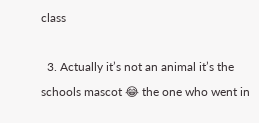class

  3. Actually it’s not an animal it’s the schools mascot 😂 the one who went in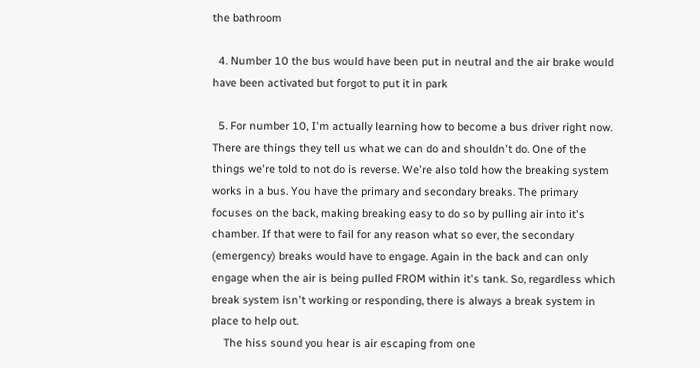the bathroom

  4. Number 10 the bus would have been put in neutral and the air brake would have been activated but forgot to put it in park

  5. For number 10, I'm actually learning how to become a bus driver right now. There are things they tell us what we can do and shouldn't do. One of the things we're told to not do is reverse. We're also told how the breaking system works in a bus. You have the primary and secondary breaks. The primary focuses on the back, making breaking easy to do so by pulling air into it's chamber. If that were to fail for any reason what so ever, the secondary (emergency) breaks would have to engage. Again in the back and can only engage when the air is being pulled FROM within it's tank. So, regardless which break system isn't working or responding, there is always a break system in place to help out.
    The hiss sound you hear is air escaping from one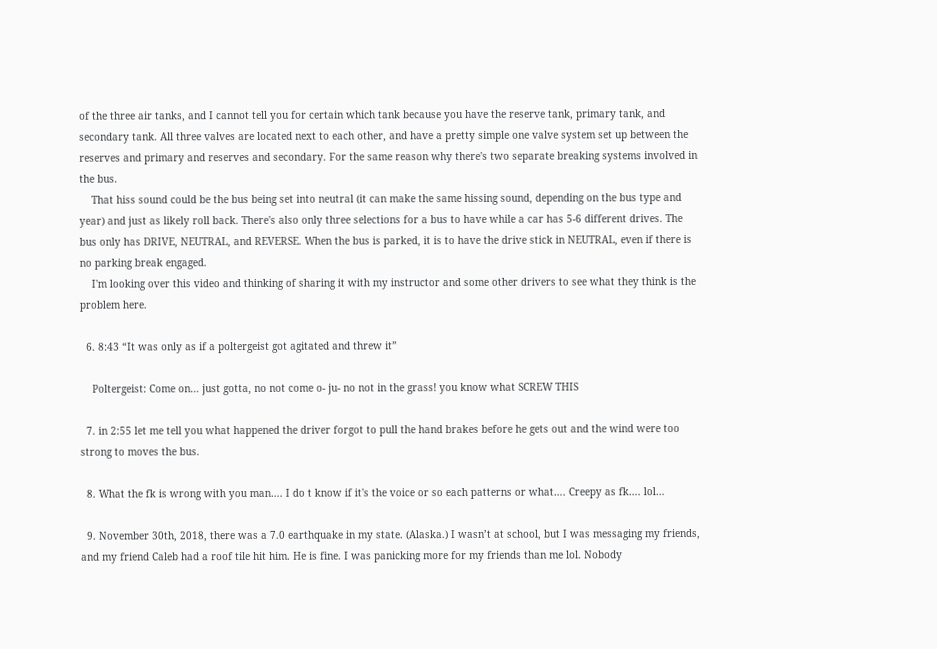of the three air tanks, and I cannot tell you for certain which tank because you have the reserve tank, primary tank, and secondary tank. All three valves are located next to each other, and have a pretty simple one valve system set up between the reserves and primary and reserves and secondary. For the same reason why there's two separate breaking systems involved in the bus.
    That hiss sound could be the bus being set into neutral (it can make the same hissing sound, depending on the bus type and year) and just as likely roll back. There's also only three selections for a bus to have while a car has 5-6 different drives. The bus only has DRIVE, NEUTRAL, and REVERSE. When the bus is parked, it is to have the drive stick in NEUTRAL, even if there is no parking break engaged.
    I'm looking over this video and thinking of sharing it with my instructor and some other drivers to see what they think is the problem here.

  6. 8:43 “It was only as if a poltergeist got agitated and threw it”

    Poltergeist: Come on… just gotta, no not come o- ju- no not in the grass! you know what SCREW THIS

  7. in 2:55 let me tell you what happened the driver forgot to pull the hand brakes before he gets out and the wind were too strong to moves the bus.

  8. What the fk is wrong with you man…. I do t know if it's the voice or so each patterns or what…. Creepy as fk…. lol…

  9. November 30th, 2018, there was a 7.0 earthquake in my state. (Alaska.) I wasn’t at school, but I was messaging my friends, and my friend Caleb had a roof tile hit him. He is fine. I was panicking more for my friends than me lol. Nobody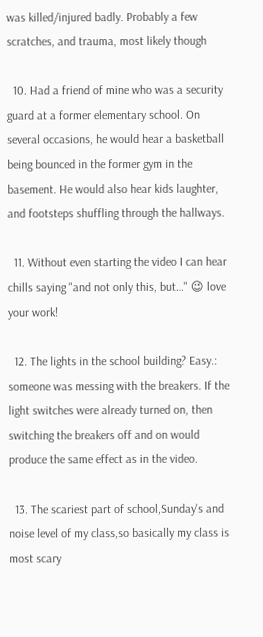was killed/injured badly. Probably a few scratches, and trauma, most likely though

  10. Had a friend of mine who was a security guard at a former elementary school. On several occasions, he would hear a basketball being bounced in the former gym in the basement. He would also hear kids laughter, and footsteps shuffling through the hallways.

  11. Without even starting the video I can hear chills saying "and not only this, but…" 😉 love your work!

  12. The lights in the school building? Easy.: someone was messing with the breakers. If the light switches were already turned on, then switching the breakers off and on would produce the same effect as in the video.

  13. The scariest part of school,Sunday's and noise level of my class,so basically my class is most scary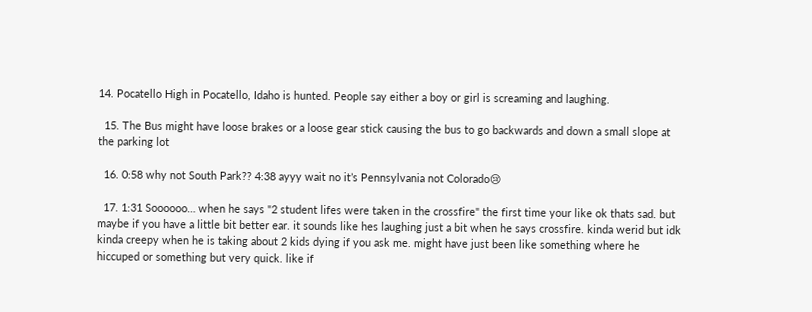14. Pocatello High in Pocatello, Idaho is hunted. People say either a boy or girl is screaming and laughing.

  15. The Bus might have loose brakes or a loose gear stick causing the bus to go backwards and down a small slope at the parking lot

  16. 0:58 why not South Park?? 4:38 ayyy wait no it’s Pennsylvania not Colorado😢

  17. 1:31 Soooooo… when he says "2 student lifes were taken in the crossfire" the first time your like ok thats sad. but maybe if you have a little bit better ear. it sounds like hes laughing just a bit when he says crossfire. kinda werid but idk kinda creepy when he is taking about 2 kids dying if you ask me. might have just been like something where he hiccuped or something but very quick. like if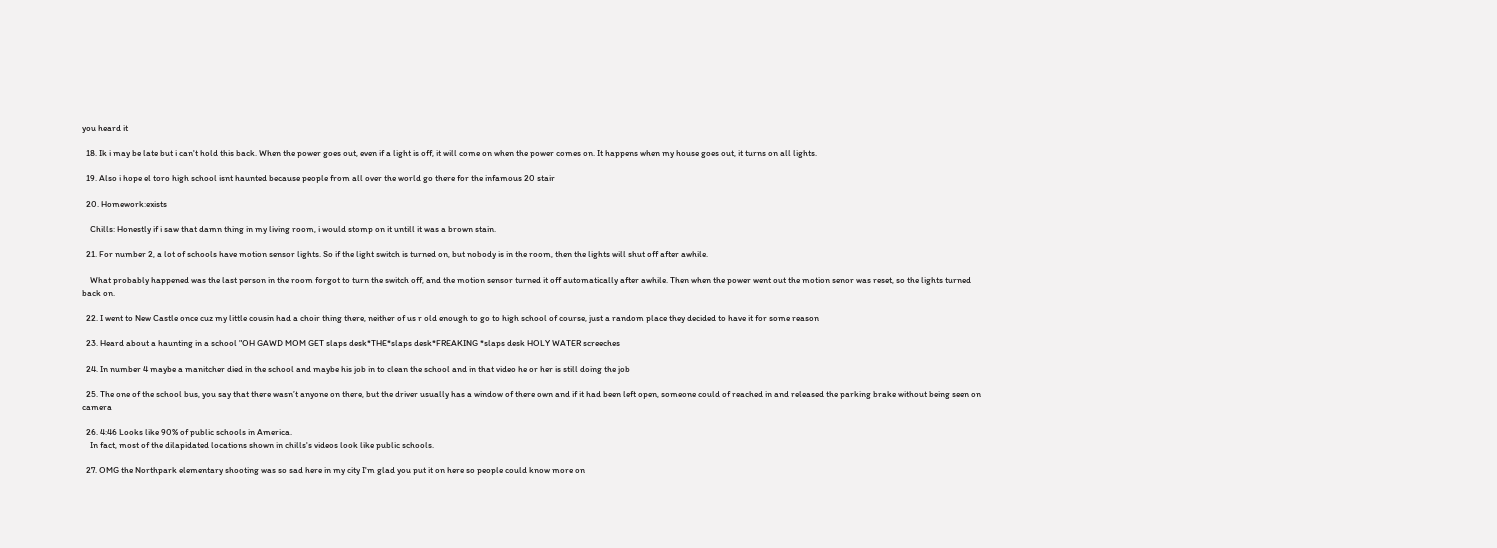you heard it

  18. Ik i may be late but i can't hold this back. When the power goes out, even if a light is off, it will come on when the power comes on. It happens when my house goes out, it turns on all lights.

  19. Also i hope el toro high school isnt haunted because people from all over the world go there for the infamous 20 stair

  20. Homework:exists

    Chills: Honestly if i saw that damn thing in my living room, i would stomp on it untill it was a brown stain.

  21. For number 2, a lot of schools have motion sensor lights. So if the light switch is turned on, but nobody is in the room, then the lights will shut off after awhile.

    What probably happened was the last person in the room forgot to turn the switch off, and the motion sensor turned it off automatically after awhile. Then when the power went out the motion senor was reset, so the lights turned back on.

  22. I went to New Castle once cuz my little cousin had a choir thing there, neither of us r old enough to go to high school of course, just a random place they decided to have it for some reason

  23. Heard about a haunting in a school "OH GAWD MOM GET slaps desk*THE*slaps desk*FREAKING *slaps desk HOLY WATER screeches

  24. In number 4 maybe a manitcher died in the school and maybe his job in to clean the school and in that video he or her is still doing the job

  25. The one of the school bus, you say that there wasn’t anyone on there, but the driver usually has a window of there own and if it had been left open, someone could of reached in and released the parking brake without being seen on camera

  26. 4:46 Looks like 90% of public schools in America.
    In fact, most of the dilapidated locations shown in chills's videos look like public schools.

  27. OMG the Northpark elementary shooting was so sad here in my city I'm glad you put it on here so people could know more on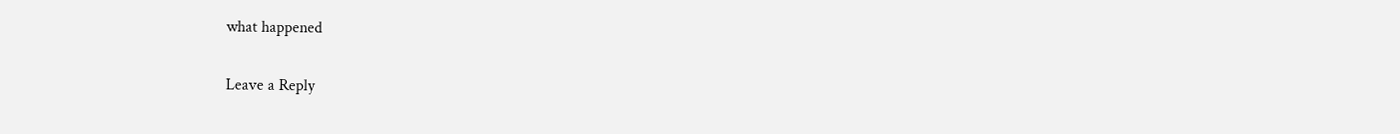what happened

Leave a Reply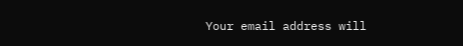Your email address will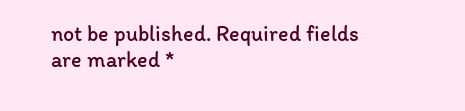not be published. Required fields are marked *